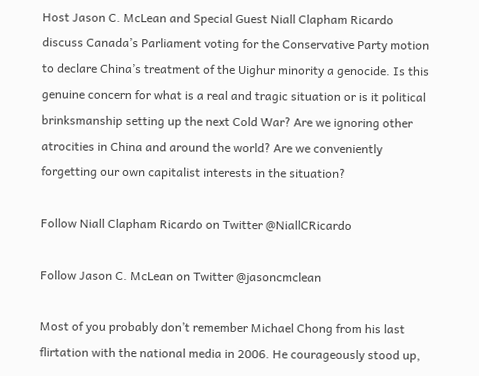Host Jason C. McLean and Special Guest Niall Clapham Ricardo discuss Canada’s Parliament voting for the Conservative Party motion to declare China’s treatment of the Uighur minority a genocide. Is this genuine concern for what is a real and tragic situation or is it political brinksmanship setting up the next Cold War? Are we ignoring other atrocities in China and around the world? Are we conveniently forgetting our own capitalist interests in the situation?

Follow Niall Clapham Ricardo on Twitter @NiallCRicardo

Follow Jason C. McLean on Twitter @jasoncmclean

Most of you probably don’t remember Michael Chong from his last flirtation with the national media in 2006. He courageously stood up,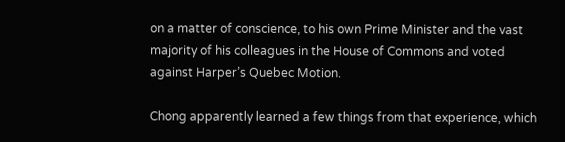on a matter of conscience, to his own Prime Minister and the vast majority of his colleagues in the House of Commons and voted against Harper’s Quebec Motion.

Chong apparently learned a few things from that experience, which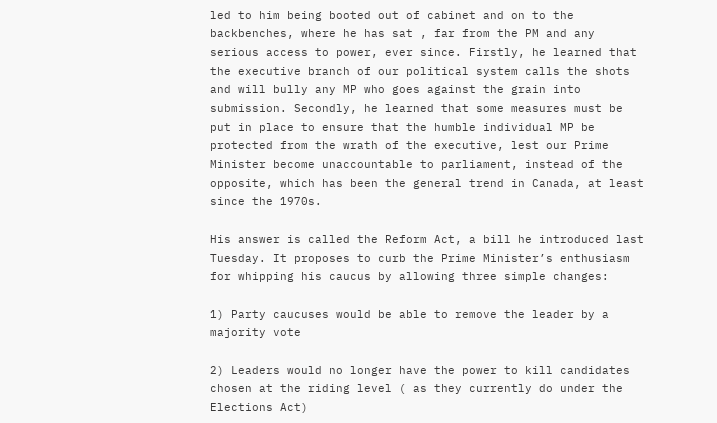led to him being booted out of cabinet and on to the backbenches, where he has sat , far from the PM and any serious access to power, ever since. Firstly, he learned that the executive branch of our political system calls the shots and will bully any MP who goes against the grain into submission. Secondly, he learned that some measures must be put in place to ensure that the humble individual MP be protected from the wrath of the executive, lest our Prime Minister become unaccountable to parliament, instead of the opposite, which has been the general trend in Canada, at least since the 1970s.

His answer is called the Reform Act, a bill he introduced last Tuesday. It proposes to curb the Prime Minister’s enthusiasm for whipping his caucus by allowing three simple changes:

1) Party caucuses would be able to remove the leader by a majority vote

2) Leaders would no longer have the power to kill candidates chosen at the riding level ( as they currently do under the Elections Act)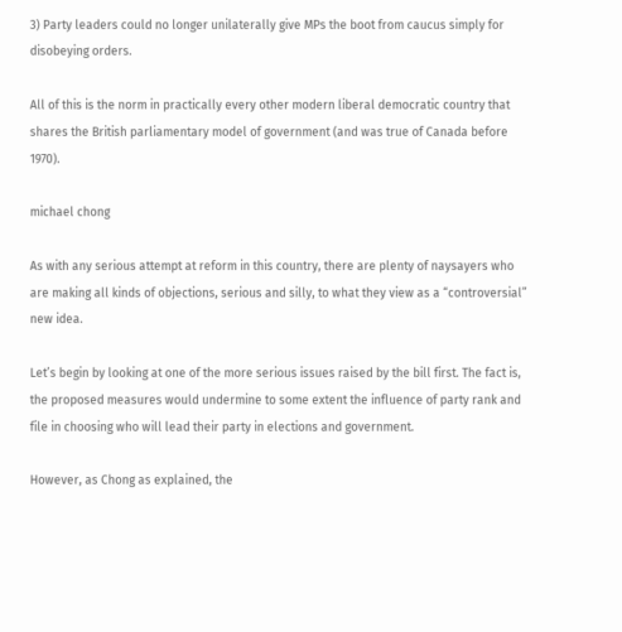3) Party leaders could no longer unilaterally give MPs the boot from caucus simply for disobeying orders.

All of this is the norm in practically every other modern liberal democratic country that shares the British parliamentary model of government (and was true of Canada before 1970).

michael chong

As with any serious attempt at reform in this country, there are plenty of naysayers who are making all kinds of objections, serious and silly, to what they view as a “controversial” new idea.

Let’s begin by looking at one of the more serious issues raised by the bill first. The fact is, the proposed measures would undermine to some extent the influence of party rank and file in choosing who will lead their party in elections and government.

However, as Chong as explained, the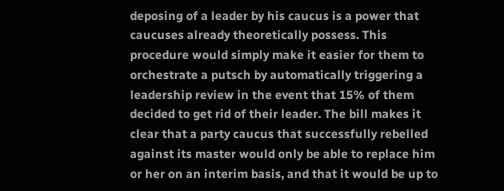deposing of a leader by his caucus is a power that caucuses already theoretically possess. This procedure would simply make it easier for them to orchestrate a putsch by automatically triggering a leadership review in the event that 15% of them decided to get rid of their leader. The bill makes it clear that a party caucus that successfully rebelled against its master would only be able to replace him or her on an interim basis, and that it would be up to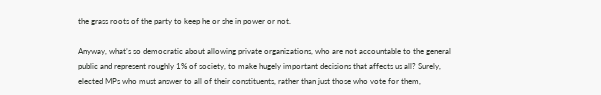the grass roots of the party to keep he or she in power or not.

Anyway, what’s so democratic about allowing private organizations, who are not accountable to the general public and represent roughly 1% of society, to make hugely important decisions that affects us all? Surely, elected MPs who must answer to all of their constituents, rather than just those who vote for them,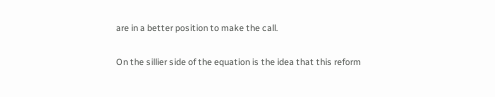are in a better position to make the call.

On the sillier side of the equation is the idea that this reform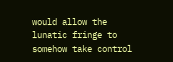would allow the lunatic fringe to somehow take control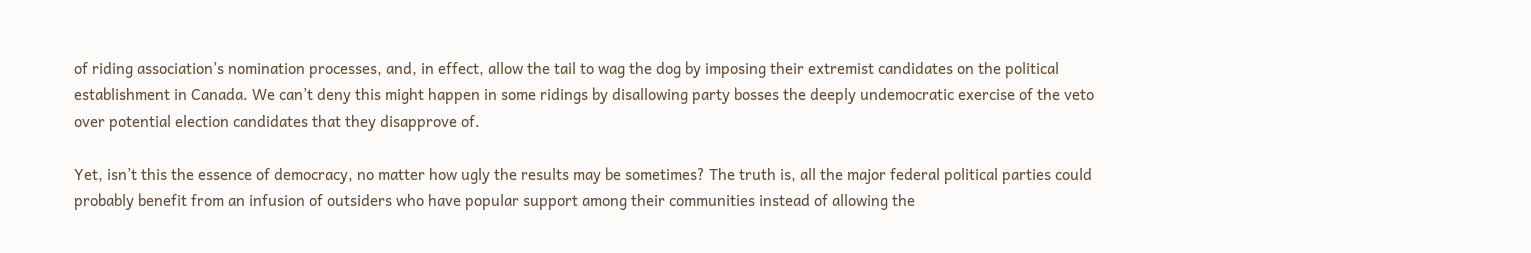of riding association’s nomination processes, and, in effect, allow the tail to wag the dog by imposing their extremist candidates on the political establishment in Canada. We can’t deny this might happen in some ridings by disallowing party bosses the deeply undemocratic exercise of the veto over potential election candidates that they disapprove of.

Yet, isn’t this the essence of democracy, no matter how ugly the results may be sometimes? The truth is, all the major federal political parties could probably benefit from an infusion of outsiders who have popular support among their communities instead of allowing the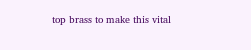top brass to make this vital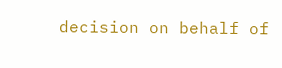decision on behalf of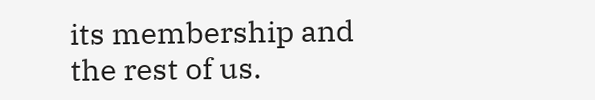its membership and the rest of us.